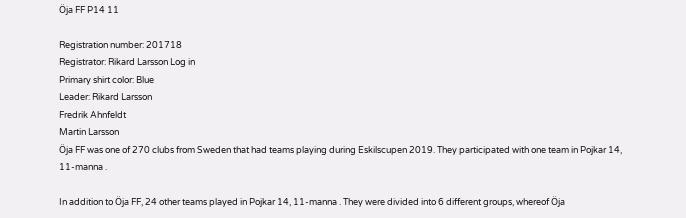Öja FF P14 11

Registration number: 201718
Registrator: Rikard Larsson Log in
Primary shirt color: Blue
Leader: Rikard Larsson
Fredrik Ahnfeldt
Martin Larsson
Öja FF was one of 270 clubs from Sweden that had teams playing during Eskilscupen 2019. They participated with one team in Pojkar 14, 11-manna .

In addition to Öja FF, 24 other teams played in Pojkar 14, 11-manna . They were divided into 6 different groups, whereof Öja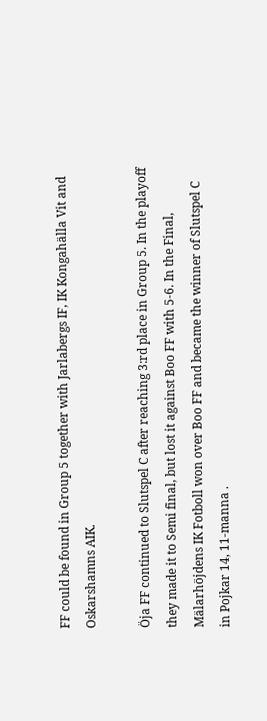FF could be found in Group 5 together with Jarlabergs IF, IK Kongahälla Vit and Oskarshamns AIK.

Öja FF continued to Slutspel C after reaching 3:rd place in Group 5. In the playoff they made it to Semi final, but lost it against Boo FF with 5-6. In the Final, Mälarhöjdens IK Fotboll won over Boo FF and became the winner of Slutspel C in Pojkar 14, 11-manna .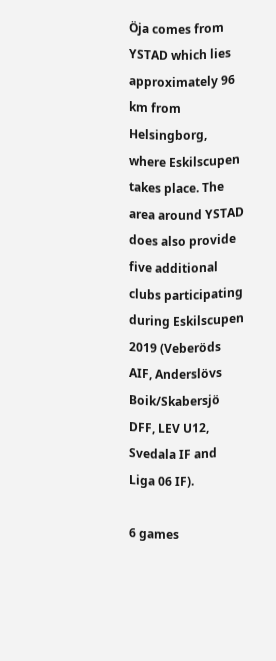Öja comes from YSTAD which lies approximately 96 km from Helsingborg, where Eskilscupen takes place. The area around YSTAD does also provide five additional clubs participating during Eskilscupen 2019 (Veberöds AIF, Anderslövs Boik/Skabersjö DFF, LEV U12, Svedala IF and Liga 06 IF).

6 games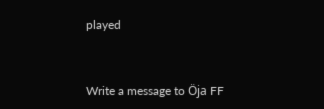played


Write a message to Öja FF